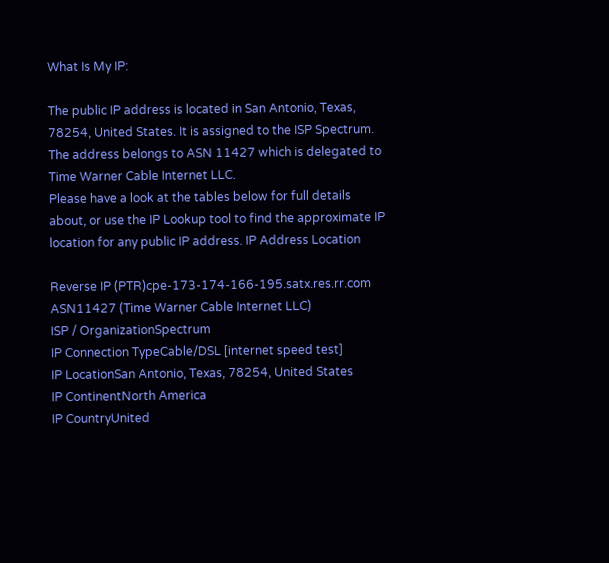What Is My IP:

The public IP address is located in San Antonio, Texas, 78254, United States. It is assigned to the ISP Spectrum. The address belongs to ASN 11427 which is delegated to Time Warner Cable Internet LLC.
Please have a look at the tables below for full details about, or use the IP Lookup tool to find the approximate IP location for any public IP address. IP Address Location

Reverse IP (PTR)cpe-173-174-166-195.satx.res.rr.com
ASN11427 (Time Warner Cable Internet LLC)
ISP / OrganizationSpectrum
IP Connection TypeCable/DSL [internet speed test]
IP LocationSan Antonio, Texas, 78254, United States
IP ContinentNorth America
IP CountryUnited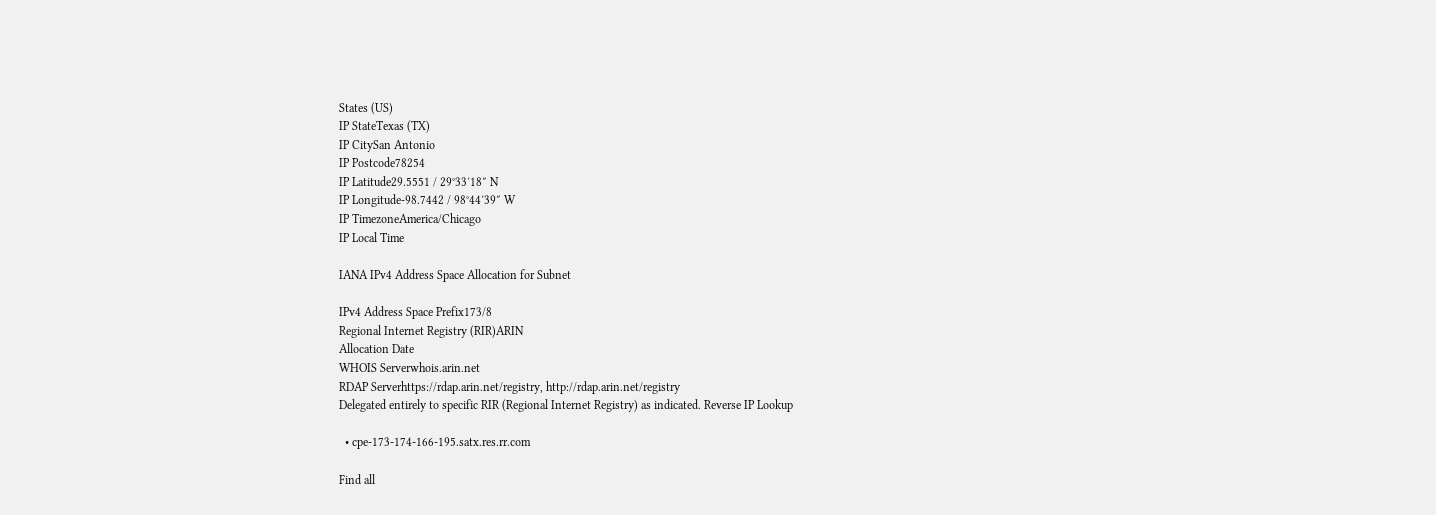States (US)
IP StateTexas (TX)
IP CitySan Antonio
IP Postcode78254
IP Latitude29.5551 / 29°33′18″ N
IP Longitude-98.7442 / 98°44′39″ W
IP TimezoneAmerica/Chicago
IP Local Time

IANA IPv4 Address Space Allocation for Subnet

IPv4 Address Space Prefix173/8
Regional Internet Registry (RIR)ARIN
Allocation Date
WHOIS Serverwhois.arin.net
RDAP Serverhttps://rdap.arin.net/registry, http://rdap.arin.net/registry
Delegated entirely to specific RIR (Regional Internet Registry) as indicated. Reverse IP Lookup

  • cpe-173-174-166-195.satx.res.rr.com

Find all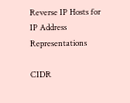Reverse IP Hosts for IP Address Representations

CIDR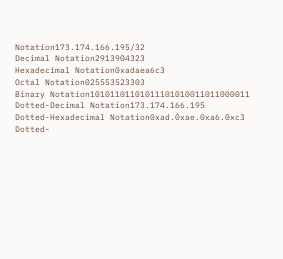Notation173.174.166.195/32
Decimal Notation2913904323
Hexadecimal Notation0xadaea6c3
Octal Notation025553523303
Binary Notation10101101101011101010011011000011
Dotted-Decimal Notation173.174.166.195
Dotted-Hexadecimal Notation0xad.0xae.0xa6.0xc3
Dotted-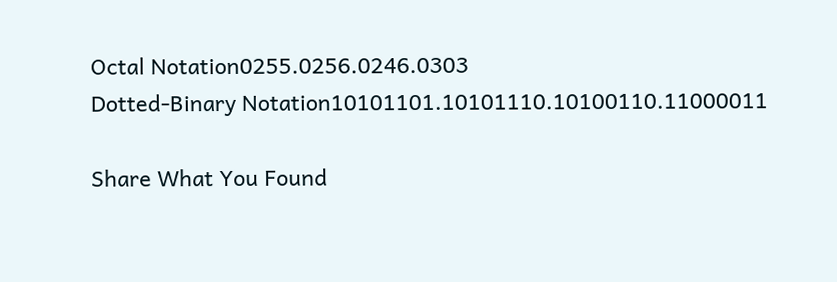Octal Notation0255.0256.0246.0303
Dotted-Binary Notation10101101.10101110.10100110.11000011

Share What You Found